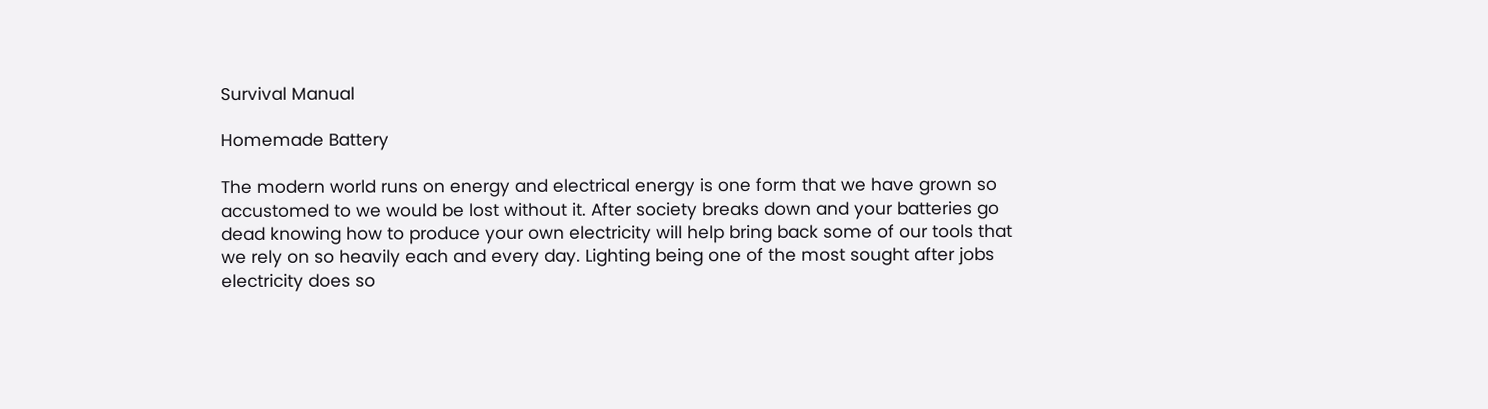Survival Manual

Homemade Battery

The modern world runs on energy and electrical energy is one form that we have grown so accustomed to we would be lost without it. After society breaks down and your batteries go dead knowing how to produce your own electricity will help bring back some of our tools that we rely on so heavily each and every day. Lighting being one of the most sought after jobs electricity does so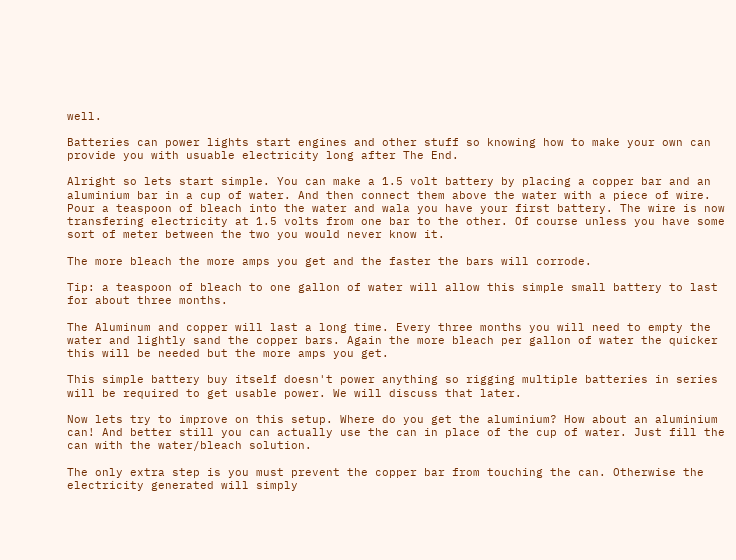well.

Batteries can power lights start engines and other stuff so knowing how to make your own can provide you with usuable electricity long after The End.

Alright so lets start simple. You can make a 1.5 volt battery by placing a copper bar and an aluminium bar in a cup of water. And then connect them above the water with a piece of wire. Pour a teaspoon of bleach into the water and wala you have your first battery. The wire is now transfering electricity at 1.5 volts from one bar to the other. Of course unless you have some sort of meter between the two you would never know it.

The more bleach the more amps you get and the faster the bars will corrode.

Tip: a teaspoon of bleach to one gallon of water will allow this simple small battery to last for about three months.

The Aluminum and copper will last a long time. Every three months you will need to empty the water and lightly sand the copper bars. Again the more bleach per gallon of water the quicker this will be needed but the more amps you get.

This simple battery buy itself doesn't power anything so rigging multiple batteries in series will be required to get usable power. We will discuss that later.

Now lets try to improve on this setup. Where do you get the aluminium? How about an aluminium can! And better still you can actually use the can in place of the cup of water. Just fill the can with the water/bleach solution.

The only extra step is you must prevent the copper bar from touching the can. Otherwise the electricity generated will simply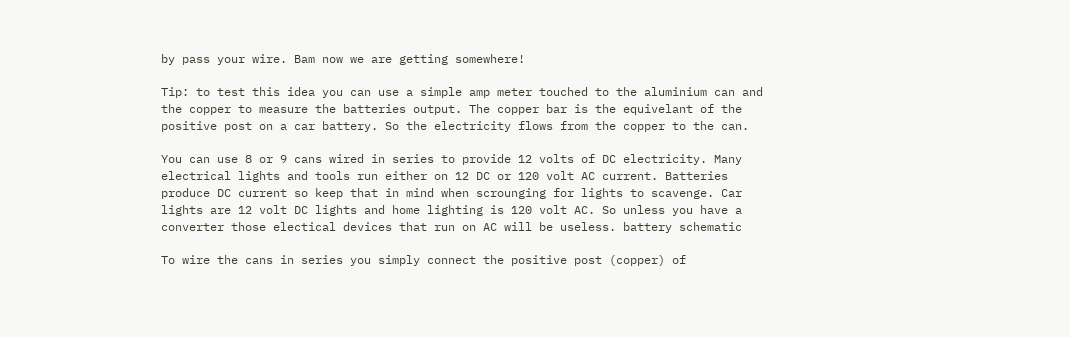by pass your wire. Bam now we are getting somewhere!

Tip: to test this idea you can use a simple amp meter touched to the aluminium can and the copper to measure the batteries output. The copper bar is the equivelant of the positive post on a car battery. So the electricity flows from the copper to the can.

You can use 8 or 9 cans wired in series to provide 12 volts of DC electricity. Many electrical lights and tools run either on 12 DC or 120 volt AC current. Batteries produce DC current so keep that in mind when scrounging for lights to scavenge. Car lights are 12 volt DC lights and home lighting is 120 volt AC. So unless you have a converter those electical devices that run on AC will be useless. battery schematic

To wire the cans in series you simply connect the positive post (copper) of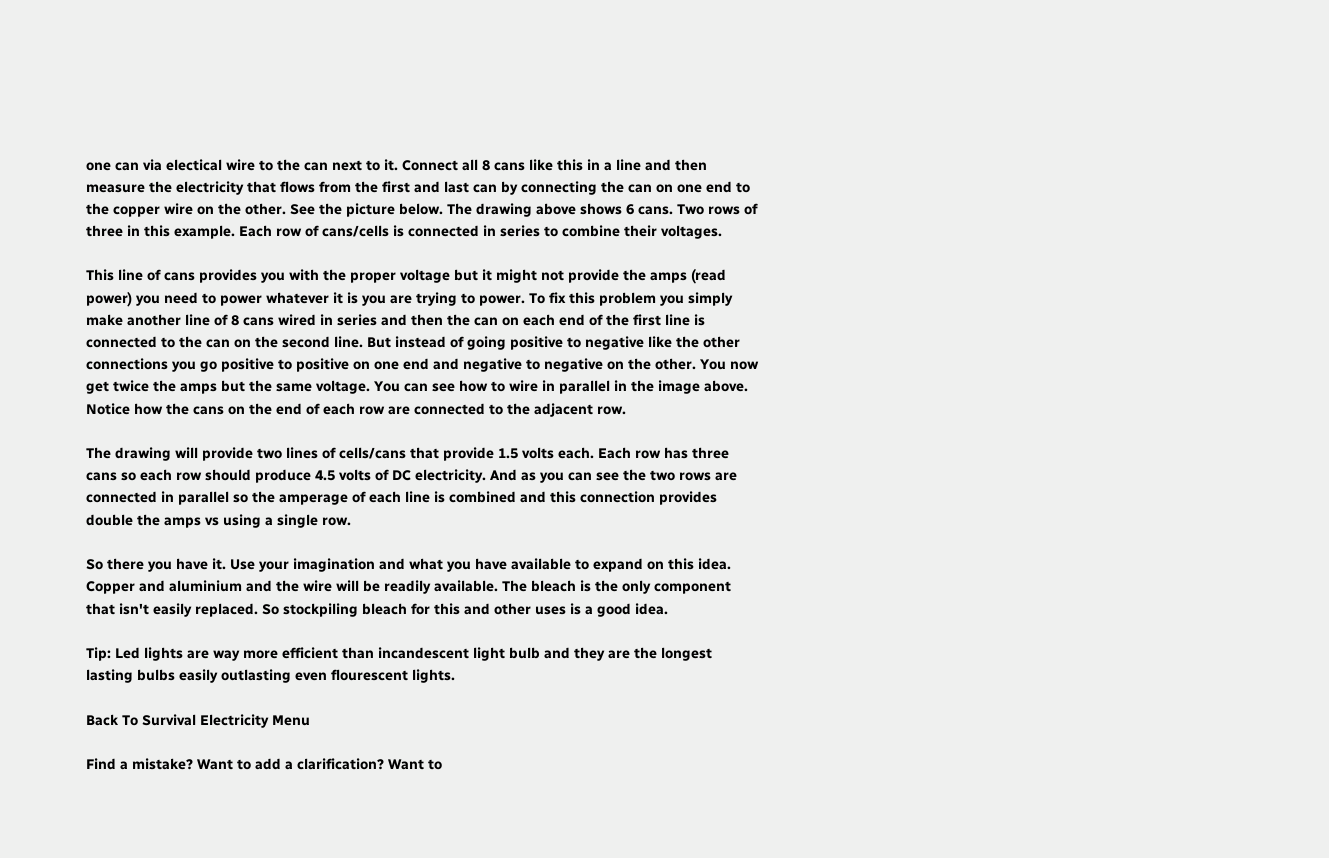one can via electical wire to the can next to it. Connect all 8 cans like this in a line and then measure the electricity that flows from the first and last can by connecting the can on one end to the copper wire on the other. See the picture below. The drawing above shows 6 cans. Two rows of three in this example. Each row of cans/cells is connected in series to combine their voltages.

This line of cans provides you with the proper voltage but it might not provide the amps (read power) you need to power whatever it is you are trying to power. To fix this problem you simply make another line of 8 cans wired in series and then the can on each end of the first line is connected to the can on the second line. But instead of going positive to negative like the other connections you go positive to positive on one end and negative to negative on the other. You now get twice the amps but the same voltage. You can see how to wire in parallel in the image above. Notice how the cans on the end of each row are connected to the adjacent row.

The drawing will provide two lines of cells/cans that provide 1.5 volts each. Each row has three cans so each row should produce 4.5 volts of DC electricity. And as you can see the two rows are connected in parallel so the amperage of each line is combined and this connection provides double the amps vs using a single row.

So there you have it. Use your imagination and what you have available to expand on this idea. Copper and aluminium and the wire will be readily available. The bleach is the only component that isn't easily replaced. So stockpiling bleach for this and other uses is a good idea.

Tip: Led lights are way more efficient than incandescent light bulb and they are the longest lasting bulbs easily outlasting even flourescent lights.

Back To Survival Electricity Menu

Find a mistake? Want to add a clarification? Want to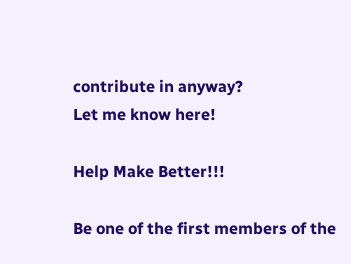contribute in anyway?
Let me know here!

Help Make Better!!!

Be one of the first members of the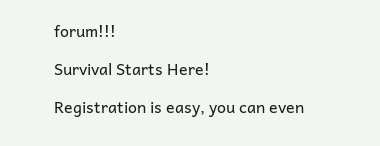forum!!!

Survival Starts Here!

Registration is easy, you can even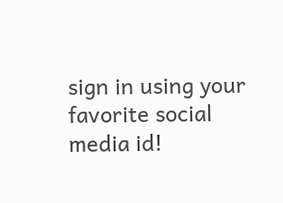sign in using your favorite social media id!